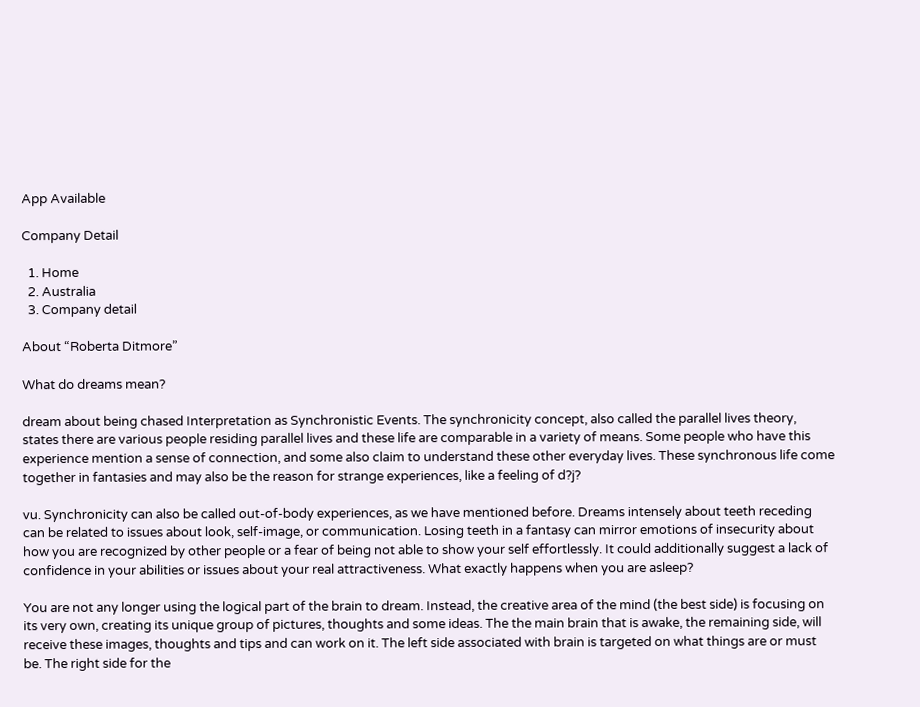App Available

Company Detail

  1. Home
  2. Australia
  3. Company detail

About “Roberta Ditmore”

What do dreams mean?

dream about being chased Interpretation as Synchronistic Events. The synchronicity concept, also called the parallel lives theory, states there are various people residing parallel lives and these life are comparable in a variety of means. Some people who have this experience mention a sense of connection, and some also claim to understand these other everyday lives. These synchronous life come together in fantasies and may also be the reason for strange experiences, like a feeling of d?j?

vu. Synchronicity can also be called out-of-body experiences, as we have mentioned before. Dreams intensely about teeth receding can be related to issues about look, self-image, or communication. Losing teeth in a fantasy can mirror emotions of insecurity about how you are recognized by other people or a fear of being not able to show your self effortlessly. It could additionally suggest a lack of confidence in your abilities or issues about your real attractiveness. What exactly happens when you are asleep?

You are not any longer using the logical part of the brain to dream. Instead, the creative area of the mind (the best side) is focusing on its very own, creating its unique group of pictures, thoughts and some ideas. The the main brain that is awake, the remaining side, will receive these images, thoughts and tips and can work on it. The left side associated with brain is targeted on what things are or must be. The right side for the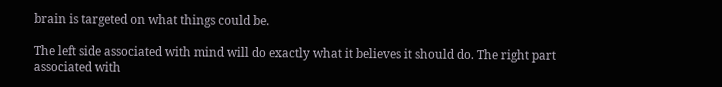brain is targeted on what things could be.

The left side associated with mind will do exactly what it believes it should do. The right part associated with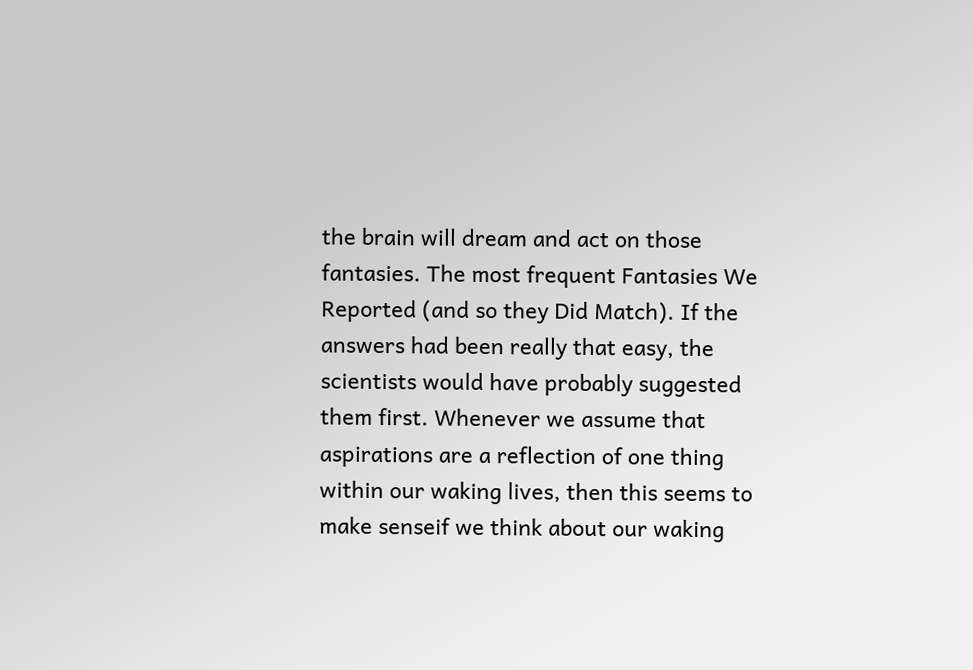the brain will dream and act on those fantasies. The most frequent Fantasies We Reported (and so they Did Match). If the answers had been really that easy, the scientists would have probably suggested them first. Whenever we assume that aspirations are a reflection of one thing within our waking lives, then this seems to make senseif we think about our waking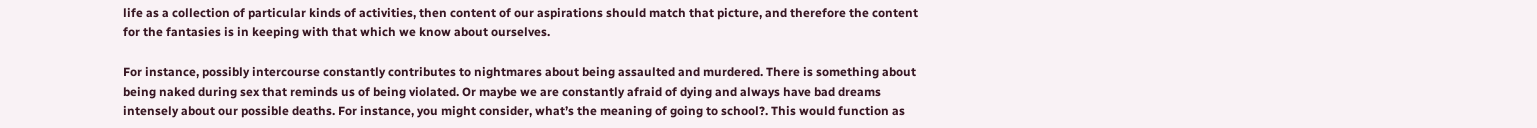life as a collection of particular kinds of activities, then content of our aspirations should match that picture, and therefore the content for the fantasies is in keeping with that which we know about ourselves.

For instance, possibly intercourse constantly contributes to nightmares about being assaulted and murdered. There is something about being naked during sex that reminds us of being violated. Or maybe we are constantly afraid of dying and always have bad dreams intensely about our possible deaths. For instance, you might consider, what’s the meaning of going to school?. This would function as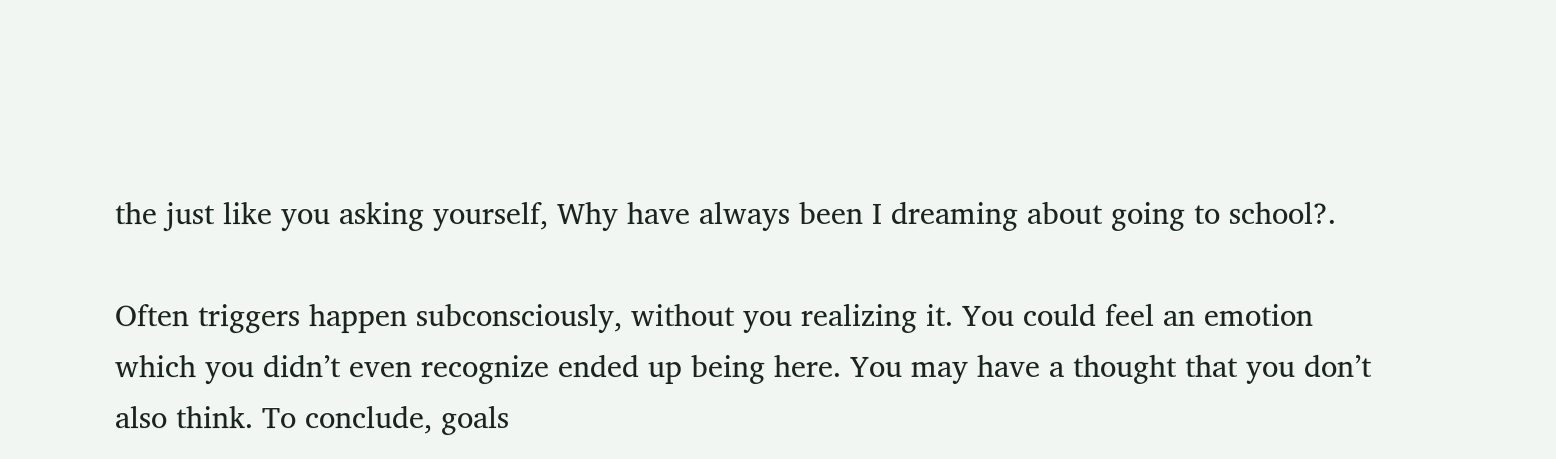the just like you asking yourself, Why have always been I dreaming about going to school?.

Often triggers happen subconsciously, without you realizing it. You could feel an emotion which you didn’t even recognize ended up being here. You may have a thought that you don’t also think. To conclude, goals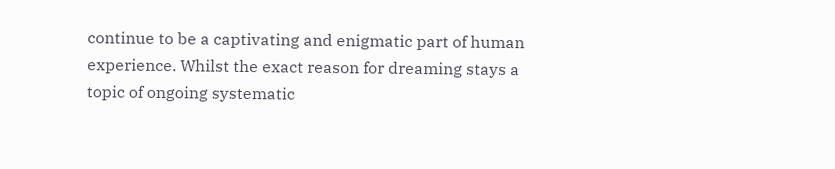continue to be a captivating and enigmatic part of human experience. Whilst the exact reason for dreaming stays a topic of ongoing systematic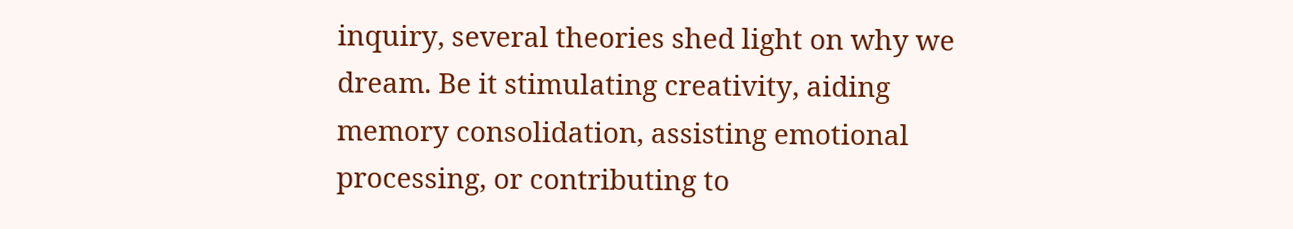inquiry, several theories shed light on why we dream. Be it stimulating creativity, aiding memory consolidation, assisting emotional processing, or contributing to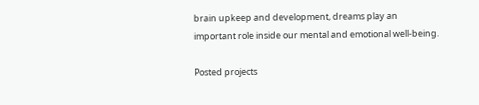brain upkeep and development, dreams play an important role inside our mental and emotional well-being.

Posted projects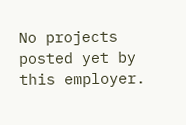No projects posted yet by this employer.